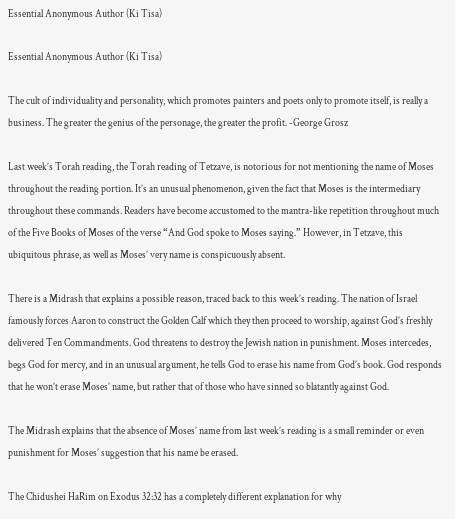Essential Anonymous Author (Ki Tisa)

Essential Anonymous Author (Ki Tisa)

The cult of individuality and personality, which promotes painters and poets only to promote itself, is really a business. The greater the genius of the personage, the greater the profit. -George Grosz

Last week’s Torah reading, the Torah reading of Tetzave, is notorious for not mentioning the name of Moses throughout the reading portion. It’s an unusual phenomenon, given the fact that Moses is the intermediary throughout these commands. Readers have become accustomed to the mantra-like repetition throughout much of the Five Books of Moses of the verse “And God spoke to Moses saying.” However, in Tetzave, this ubiquitous phrase, as well as Moses’ very name is conspicuously absent.

There is a Midrash that explains a possible reason, traced back to this week’s reading. The nation of Israel famously forces Aaron to construct the Golden Calf which they then proceed to worship, against God’s freshly delivered Ten Commandments. God threatens to destroy the Jewish nation in punishment. Moses intercedes, begs God for mercy, and in an unusual argument, he tells God to erase his name from God’s book. God responds that he won’t erase Moses’ name, but rather that of those who have sinned so blatantly against God.

The Midrash explains that the absence of Moses’ name from last week’s reading is a small reminder or even punishment for Moses’ suggestion that his name be erased.

The Chidushei HaRim on Exodus 32:32 has a completely different explanation for why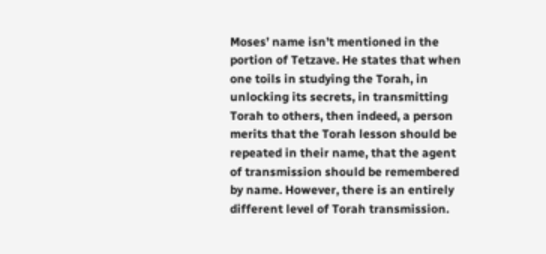Moses’ name isn’t mentioned in the portion of Tetzave. He states that when one toils in studying the Torah, in unlocking its secrets, in transmitting Torah to others, then indeed, a person merits that the Torah lesson should be repeated in their name, that the agent of transmission should be remembered by name. However, there is an entirely different level of Torah transmission.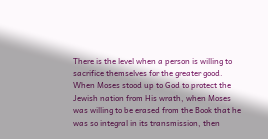There is the level when a person is willing to sacrifice themselves for the greater good. When Moses stood up to God to protect the Jewish nation from His wrath, when Moses was willing to be erased from the Book that he was so integral in its transmission, then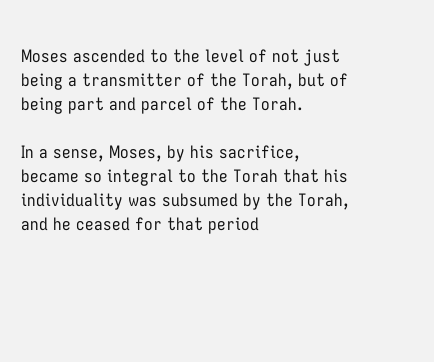Moses ascended to the level of not just being a transmitter of the Torah, but of being part and parcel of the Torah.

In a sense, Moses, by his sacrifice, became so integral to the Torah that his individuality was subsumed by the Torah, and he ceased for that period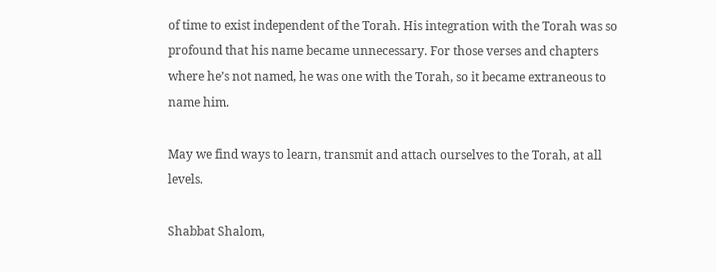of time to exist independent of the Torah. His integration with the Torah was so profound that his name became unnecessary. For those verses and chapters where he’s not named, he was one with the Torah, so it became extraneous to name him.

May we find ways to learn, transmit and attach ourselves to the Torah, at all levels.

Shabbat Shalom,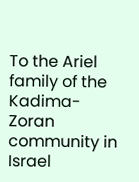To the Ariel family of the Kadima-Zoran community in Israel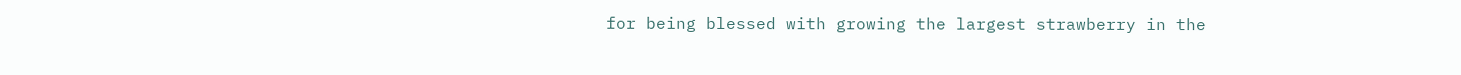for being blessed with growing the largest strawberry in the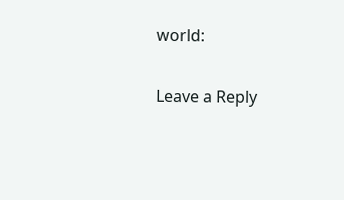world:

Leave a Reply